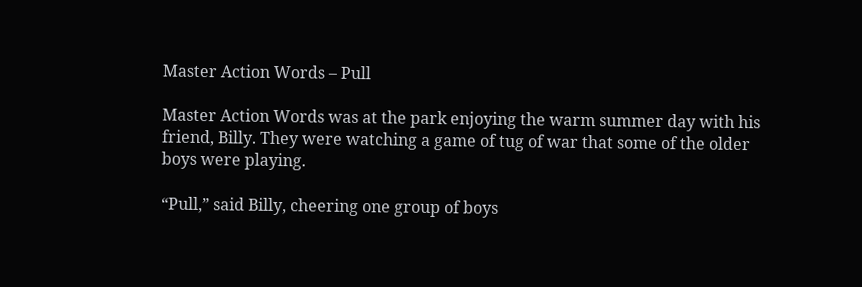Master Action Words – Pull

Master Action Words was at the park enjoying the warm summer day with his friend, Billy. They were watching a game of tug of war that some of the older boys were playing.

“Pull,” said Billy, cheering one group of boys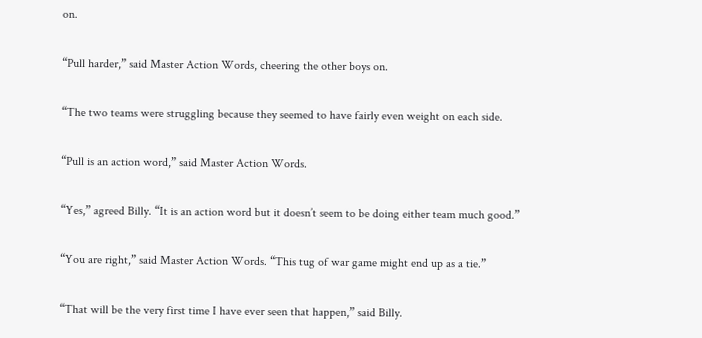on.

“Pull harder,” said Master Action Words, cheering the other boys on.

“The two teams were struggling because they seemed to have fairly even weight on each side.

“Pull is an action word,” said Master Action Words.

“Yes,” agreed Billy. “It is an action word but it doesn’t seem to be doing either team much good.”

“You are right,” said Master Action Words. “This tug of war game might end up as a tie.”

“That will be the very first time I have ever seen that happen,” said Billy.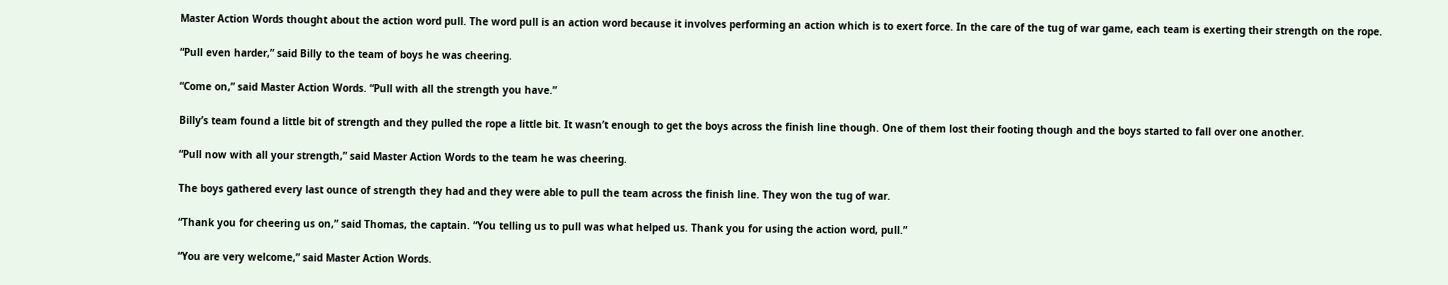Master Action Words thought about the action word pull. The word pull is an action word because it involves performing an action which is to exert force. In the care of the tug of war game, each team is exerting their strength on the rope.

“Pull even harder,” said Billy to the team of boys he was cheering.

“Come on,” said Master Action Words. “Pull with all the strength you have.”

Billy’s team found a little bit of strength and they pulled the rope a little bit. It wasn’t enough to get the boys across the finish line though. One of them lost their footing though and the boys started to fall over one another.

“Pull now with all your strength,” said Master Action Words to the team he was cheering.

The boys gathered every last ounce of strength they had and they were able to pull the team across the finish line. They won the tug of war.

“Thank you for cheering us on,” said Thomas, the captain. “You telling us to pull was what helped us. Thank you for using the action word, pull.”

“You are very welcome,” said Master Action Words.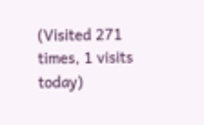(Visited 271 times, 1 visits today)